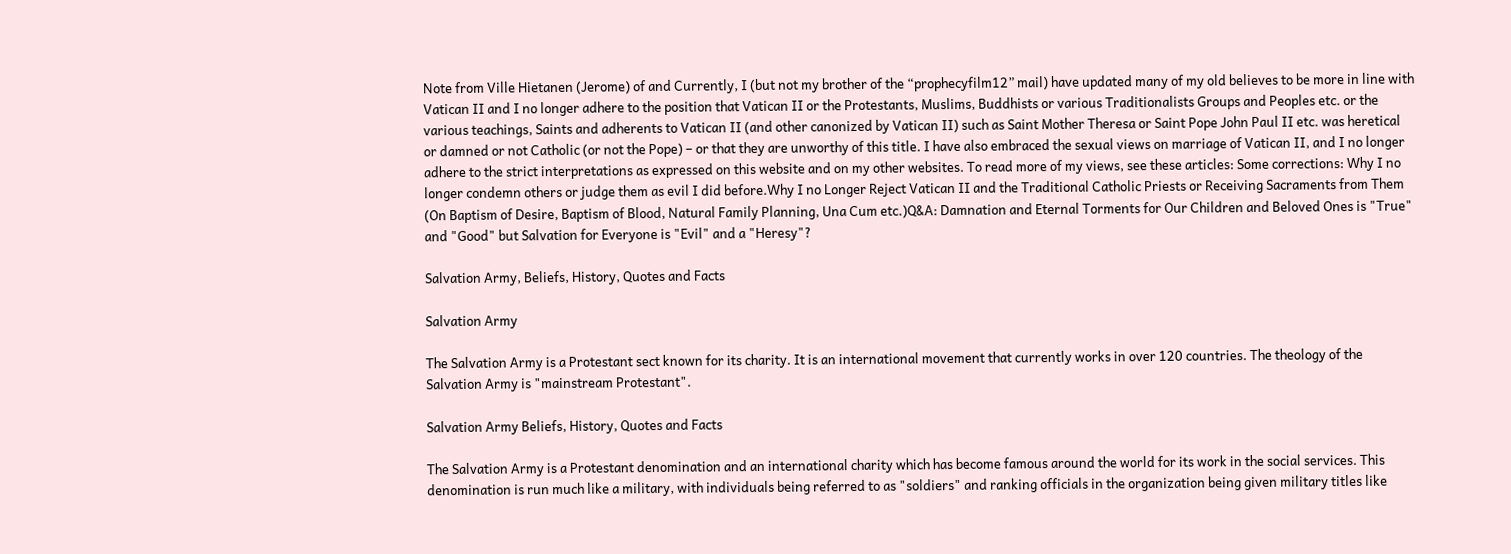Note from Ville Hietanen (Jerome) of and Currently, I (but not my brother of the “prophecyfilm12” mail) have updated many of my old believes to be more in line with Vatican II and I no longer adhere to the position that Vatican II or the Protestants, Muslims, Buddhists or various Traditionalists Groups and Peoples etc. or the various teachings, Saints and adherents to Vatican II (and other canonized by Vatican II) such as Saint Mother Theresa or Saint Pope John Paul II etc. was heretical or damned or not Catholic (or not the Pope) – or that they are unworthy of this title. I have also embraced the sexual views on marriage of Vatican II, and I no longer adhere to the strict interpretations as expressed on this website and on my other websites. To read more of my views, see these articles: Some corrections: Why I no longer condemn others or judge them as evil I did before.Why I no Longer Reject Vatican II and the Traditional Catholic Priests or Receiving Sacraments from Them (On Baptism of Desire, Baptism of Blood, Natural Family Planning, Una Cum etc.)Q&A: Damnation and Eternal Torments for Our Children and Beloved Ones is "True" and "Good" but Salvation for Everyone is "Evil" and a "Heresy"?

Salvation Army, Beliefs, History, Quotes and Facts

Salvation Army

The Salvation Army is a Protestant sect known for its charity. It is an international movement that currently works in over 120 countries. The theology of the Salvation Army is "mainstream Protestant".

Salvation Army Beliefs, History, Quotes and Facts

The Salvation Army is a Protestant denomination and an international charity which has become famous around the world for its work in the social services. This denomination is run much like a military, with individuals being referred to as "soldiers" and ranking officials in the organization being given military titles like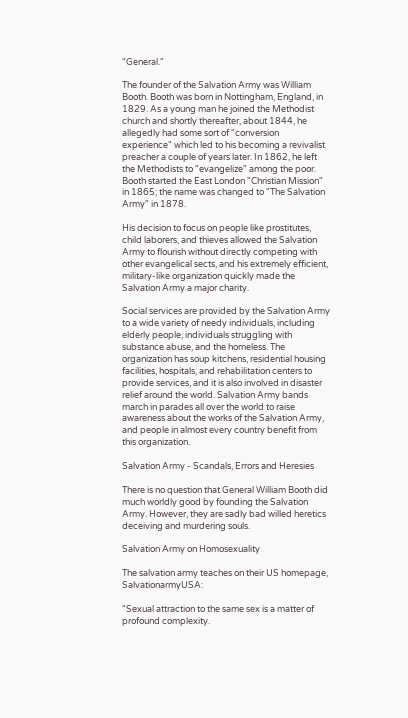"General."

The founder of the Salvation Army was William Booth. Booth was born in Nottingham, England, in 1829. As a young man he joined the Methodist church and shortly thereafter, about 1844, he allegedly had some sort of "conversion experience" which led to his becoming a revivalist preacher a couple of years later. In 1862, he left the Methodists to "evangelize" among the poor. Booth started the East London "Christian Mission" in 1865; the name was changed to "The Salvation Army" in 1878.

His decision to focus on people like prostitutes, child laborers, and thieves allowed the Salvation Army to flourish without directly competing with other evangelical sects, and his extremely efficient, military-like organization quickly made the Salvation Army a major charity.

Social services are provided by the Salvation Army to a wide variety of needy individuals, including elderly people, individuals struggling with substance abuse, and the homeless. The organization has soup kitchens, residential housing facilities, hospitals, and rehabilitation centers to provide services, and it is also involved in disaster relief around the world. Salvation Army bands march in parades all over the world to raise awareness about the works of the Salvation Army, and people in almost every country benefit from this organization.

Salvation Army - Scandals, Errors and Heresies

There is no question that General William Booth did much worldly good by founding the Salvation Army. However, they are sadly bad willed heretics deceiving and murdering souls.

Salvation Army on Homosexuality

The salvation army teaches on their US homepage, SalvationarmyUSA:

"Sexual attraction to the same sex is a matter of profound complexity.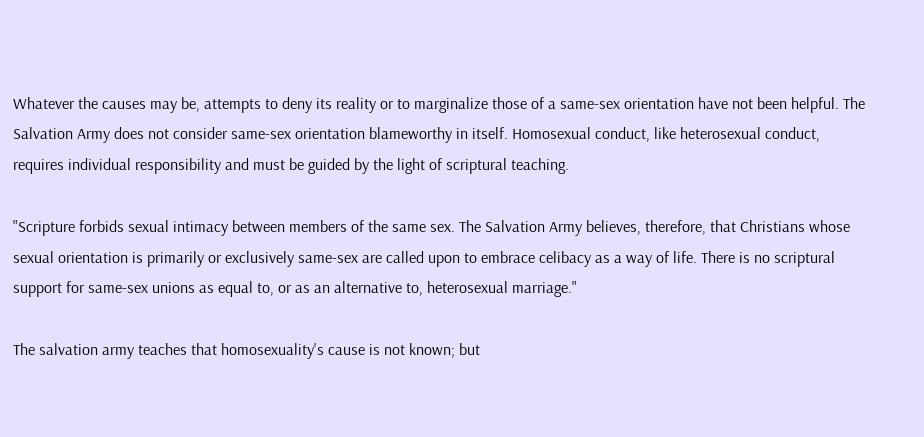Whatever the causes may be, attempts to deny its reality or to marginalize those of a same-sex orientation have not been helpful. The Salvation Army does not consider same-sex orientation blameworthy in itself. Homosexual conduct, like heterosexual conduct, requires individual responsibility and must be guided by the light of scriptural teaching.

"Scripture forbids sexual intimacy between members of the same sex. The Salvation Army believes, therefore, that Christians whose sexual orientation is primarily or exclusively same-sex are called upon to embrace celibacy as a way of life. There is no scriptural support for same-sex unions as equal to, or as an alternative to, heterosexual marriage."

The salvation army teaches that homosexuality's cause is not known; but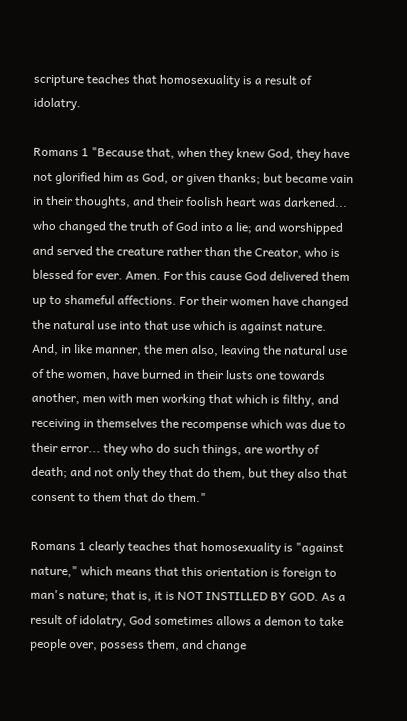scripture teaches that homosexuality is a result of idolatry.

Romans 1 "Because that, when they knew God, they have not glorified him as God, or given thanks; but became vain in their thoughts, and their foolish heart was darkened... who changed the truth of God into a lie; and worshipped and served the creature rather than the Creator, who is blessed for ever. Amen. For this cause God delivered them up to shameful affections. For their women have changed the natural use into that use which is against nature. And, in like manner, the men also, leaving the natural use of the women, have burned in their lusts one towards another, men with men working that which is filthy, and receiving in themselves the recompense which was due to their error... they who do such things, are worthy of death; and not only they that do them, but they also that consent to them that do them."

Romans 1 clearly teaches that homosexuality is "against nature," which means that this orientation is foreign to man's nature; that is, it is NOT INSTILLED BY GOD. As a result of idolatry, God sometimes allows a demon to take people over, possess them, and change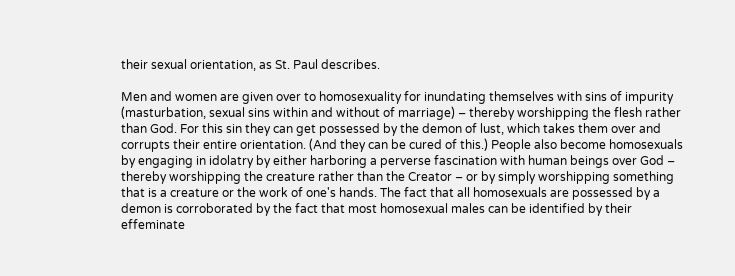their sexual orientation, as St. Paul describes.

Men and women are given over to homosexuality for inundating themselves with sins of impurity (masturbation, sexual sins within and without of marriage) – thereby worshipping the flesh rather than God. For this sin they can get possessed by the demon of lust, which takes them over and corrupts their entire orientation. (And they can be cured of this.) People also become homosexuals by engaging in idolatry by either harboring a perverse fascination with human beings over God – thereby worshipping the creature rather than the Creator – or by simply worshipping something that is a creature or the work of one's hands. The fact that all homosexuals are possessed by a demon is corroborated by the fact that most homosexual males can be identified by their effeminate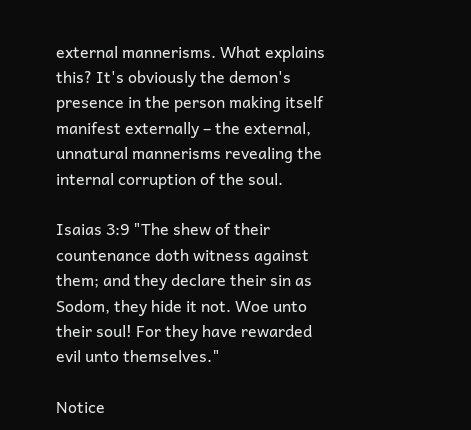external mannerisms. What explains this? It's obviously the demon's presence in the person making itself manifest externally – the external, unnatural mannerisms revealing the internal corruption of the soul.

Isaias 3:9 "The shew of their countenance doth witness against them; and they declare their sin as Sodom, they hide it not. Woe unto their soul! For they have rewarded evil unto themselves."

Notice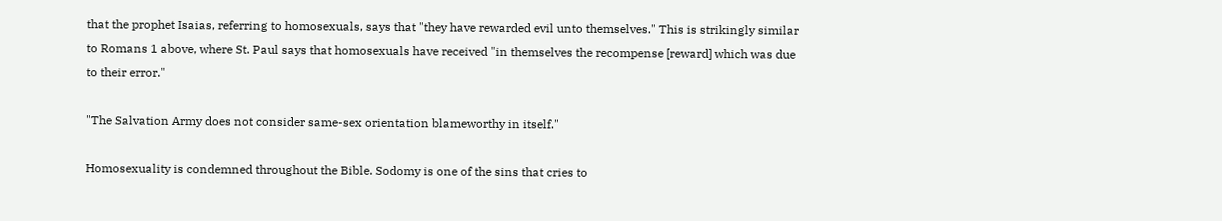that the prophet Isaias, referring to homosexuals, says that "they have rewarded evil unto themselves." This is strikingly similar to Romans 1 above, where St. Paul says that homosexuals have received "in themselves the recompense [reward] which was due to their error."

"The Salvation Army does not consider same-sex orientation blameworthy in itself."

Homosexuality is condemned throughout the Bible. Sodomy is one of the sins that cries to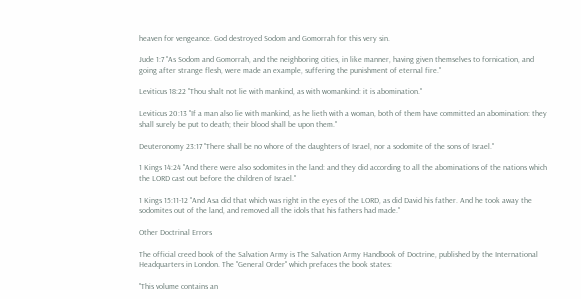heaven for vengeance. God destroyed Sodom and Gomorrah for this very sin.

Jude 1:7 "As Sodom and Gomorrah, and the neighboring cities, in like manner, having given themselves to fornication, and going after strange flesh, were made an example, suffering the punishment of eternal fire."

Leviticus 18:22 "Thou shalt not lie with mankind, as with womankind: it is abomination."

Leviticus 20:13 "If a man also lie with mankind, as he lieth with a woman, both of them have committed an abomination: they shall surely be put to death; their blood shall be upon them."

Deuteronomy 23:17 "There shall be no whore of the daughters of Israel, nor a sodomite of the sons of Israel."

1 Kings 14:24 "And there were also sodomites in the land: and they did according to all the abominations of the nations which the LORD cast out before the children of Israel."

1 Kings 15:11-12 "And Asa did that which was right in the eyes of the LORD, as did David his father. And he took away the sodomites out of the land, and removed all the idols that his fathers had made."

Other Doctrinal Errors

The official creed book of the Salvation Army is The Salvation Army Handbook of Doctrine, published by the International Headquarters in London. The "General Order" which prefaces the book states:

"This volume contains an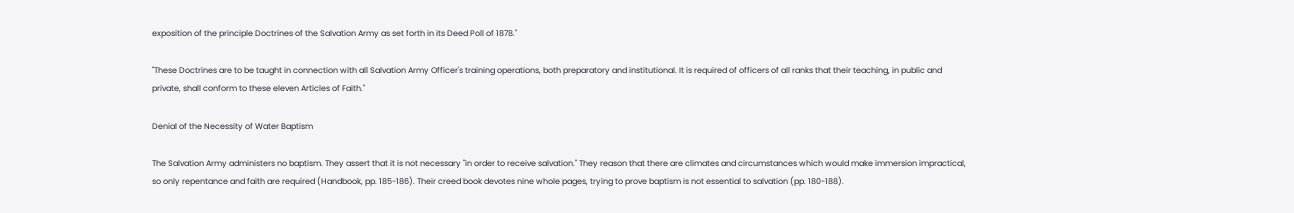exposition of the principle Doctrines of the Salvation Army as set forth in its Deed Poll of 1878."

"These Doctrines are to be taught in connection with all Salvation Army Officer's training operations, both preparatory and institutional. It is required of officers of all ranks that their teaching, in public and private, shall conform to these eleven Articles of Faith."

Denial of the Necessity of Water Baptism

The Salvation Army administers no baptism. They assert that it is not necessary "in order to receive salvation." They reason that there are climates and circumstances which would make immersion impractical, so only repentance and faith are required (Handbook, pp. 185-186). Their creed book devotes nine whole pages, trying to prove baptism is not essential to salvation (pp. 180-188).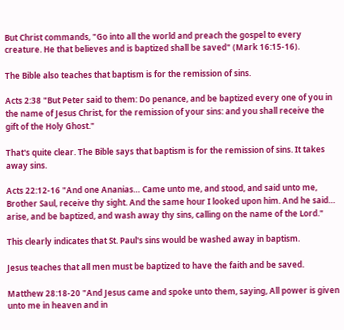But Christ commands, "Go into all the world and preach the gospel to every creature. He that believes and is baptized shall be saved" (Mark 16:15-16).

The Bible also teaches that baptism is for the remission of sins.

Acts 2:38 "But Peter said to them: Do penance, and be baptized every one of you in the name of Jesus Christ, for the remission of your sins: and you shall receive the gift of the Holy Ghost."

That's quite clear. The Bible says that baptism is for the remission of sins. It takes away sins.

Acts 22:12-16 "And one Ananias… Came unto me, and stood, and said unto me, Brother Saul, receive thy sight. And the same hour I looked upon him. And he said… arise, and be baptized, and wash away thy sins, calling on the name of the Lord."

This clearly indicates that St. Paul's sins would be washed away in baptism.

Jesus teaches that all men must be baptized to have the faith and be saved.

Matthew 28:18-20 "And Jesus came and spoke unto them, saying, All power is given unto me in heaven and in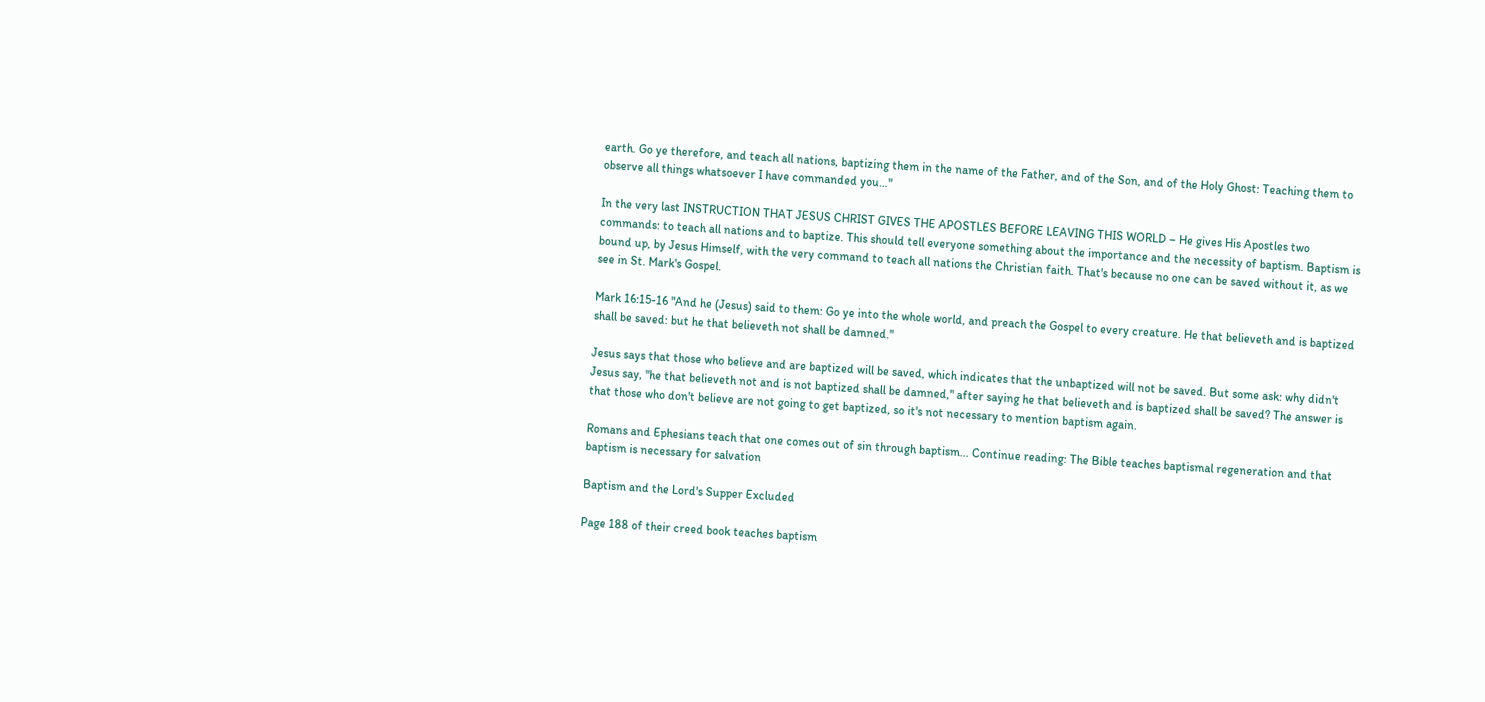earth. Go ye therefore, and teach all nations, baptizing them in the name of the Father, and of the Son, and of the Holy Ghost: Teaching them to observe all things whatsoever I have commanded you…"

In the very last INSTRUCTION THAT JESUS CHRIST GIVES THE APOSTLES BEFORE LEAVING THIS WORLD – He gives His Apostles two commands: to teach all nations and to baptize. This should tell everyone something about the importance and the necessity of baptism. Baptism is bound up, by Jesus Himself, with the very command to teach all nations the Christian faith. That's because no one can be saved without it, as we see in St. Mark's Gospel.

Mark 16:15-16 "And he (Jesus) said to them: Go ye into the whole world, and preach the Gospel to every creature. He that believeth and is baptized shall be saved: but he that believeth not shall be damned."

Jesus says that those who believe and are baptized will be saved, which indicates that the unbaptized will not be saved. But some ask: why didn't Jesus say, "he that believeth not and is not baptized shall be damned," after saying he that believeth and is baptized shall be saved? The answer is that those who don't believe are not going to get baptized, so it's not necessary to mention baptism again.

Romans and Ephesians teach that one comes out of sin through baptism... Continue reading: The Bible teaches baptismal regeneration and that baptism is necessary for salvation

Baptism and the Lord's Supper Excluded

Page 188 of their creed book teaches baptism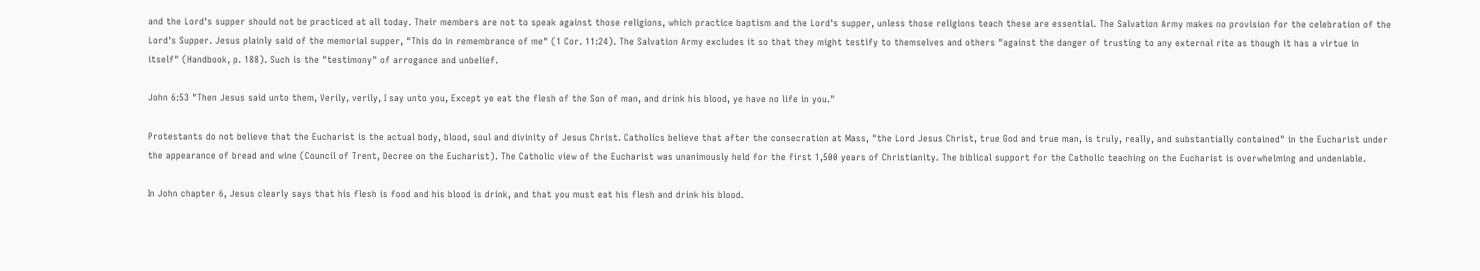and the Lord's supper should not be practiced at all today. Their members are not to speak against those religions, which practice baptism and the Lord's supper, unless those religions teach these are essential. The Salvation Army makes no provision for the celebration of the Lord's Supper. Jesus plainly said of the memorial supper, "This do in remembrance of me" (1 Cor. 11:24). The Salvation Army excludes it so that they might testify to themselves and others "against the danger of trusting to any external rite as though it has a virtue in itself" (Handbook, p. 188). Such is the "testimony" of arrogance and unbelief.

John 6:53 "Then Jesus said unto them, Verily, verily, I say unto you, Except ye eat the flesh of the Son of man, and drink his blood, ye have no life in you."

Protestants do not believe that the Eucharist is the actual body, blood, soul and divinity of Jesus Christ. Catholics believe that after the consecration at Mass, "the Lord Jesus Christ, true God and true man, is truly, really, and substantially contained" in the Eucharist under the appearance of bread and wine (Council of Trent, Decree on the Eucharist). The Catholic view of the Eucharist was unanimously held for the first 1,500 years of Christianity. The biblical support for the Catholic teaching on the Eucharist is overwhelming and undeniable.

In John chapter 6, Jesus clearly says that his flesh is food and his blood is drink, and that you must eat his flesh and drink his blood.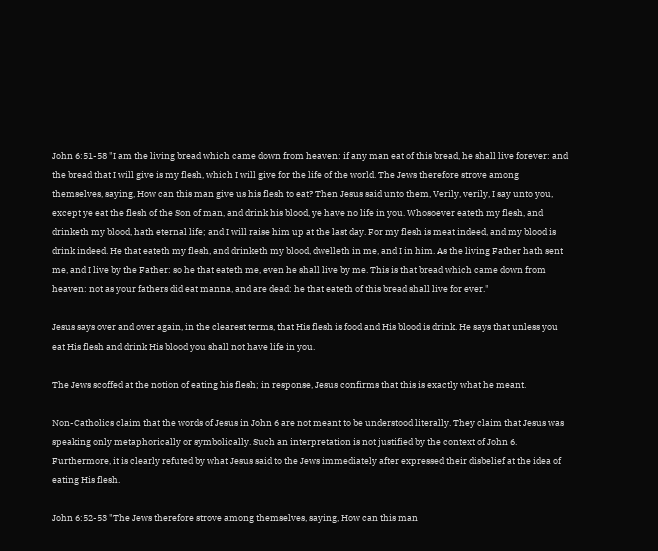John 6:51-58 "I am the living bread which came down from heaven: if any man eat of this bread, he shall live forever: and the bread that I will give is my flesh, which I will give for the life of the world. The Jews therefore strove among themselves, saying, How can this man give us his flesh to eat? Then Jesus said unto them, Verily, verily, I say unto you, except ye eat the flesh of the Son of man, and drink his blood, ye have no life in you. Whosoever eateth my flesh, and drinketh my blood, hath eternal life; and I will raise him up at the last day. For my flesh is meat indeed, and my blood is drink indeed. He that eateth my flesh, and drinketh my blood, dwelleth in me, and I in him. As the living Father hath sent me, and I live by the Father: so he that eateth me, even he shall live by me. This is that bread which came down from heaven: not as your fathers did eat manna, and are dead: he that eateth of this bread shall live for ever."

Jesus says over and over again, in the clearest terms, that His flesh is food and His blood is drink. He says that unless you eat His flesh and drink His blood you shall not have life in you.

The Jews scoffed at the notion of eating his flesh; in response, Jesus confirms that this is exactly what he meant.

Non-Catholics claim that the words of Jesus in John 6 are not meant to be understood literally. They claim that Jesus was speaking only metaphorically or symbolically. Such an interpretation is not justified by the context of John 6. Furthermore, it is clearly refuted by what Jesus said to the Jews immediately after expressed their disbelief at the idea of eating His flesh.

John 6:52-53 "The Jews therefore strove among themselves, saying, How can this man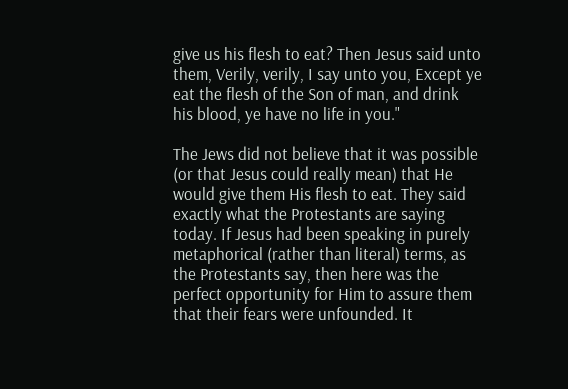give us his flesh to eat? Then Jesus said unto them, Verily, verily, I say unto you, Except ye eat the flesh of the Son of man, and drink his blood, ye have no life in you."

The Jews did not believe that it was possible (or that Jesus could really mean) that He would give them His flesh to eat. They said exactly what the Protestants are saying today. If Jesus had been speaking in purely metaphorical (rather than literal) terms, as the Protestants say, then here was the perfect opportunity for Him to assure them that their fears were unfounded. It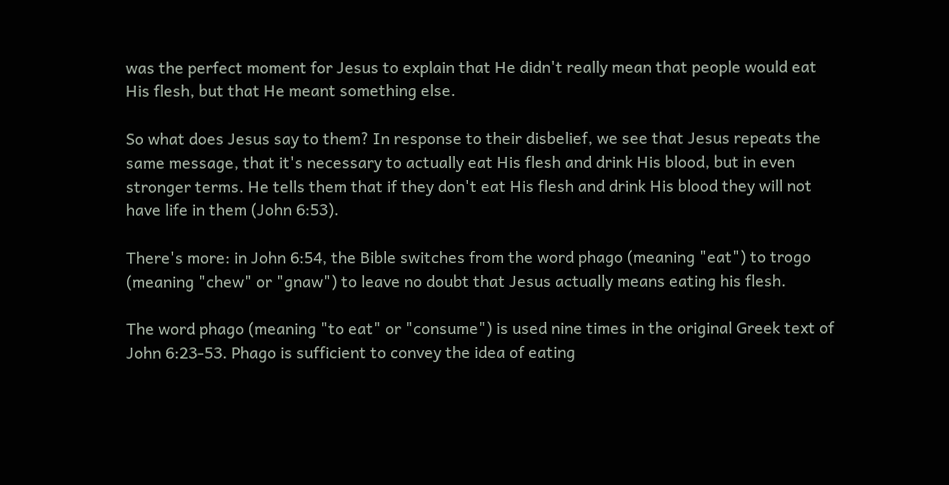was the perfect moment for Jesus to explain that He didn't really mean that people would eat His flesh, but that He meant something else.

So what does Jesus say to them? In response to their disbelief, we see that Jesus repeats the same message, that it's necessary to actually eat His flesh and drink His blood, but in even stronger terms. He tells them that if they don't eat His flesh and drink His blood they will not have life in them (John 6:53).

There's more: in John 6:54, the Bible switches from the word phago (meaning "eat") to trogo (meaning "chew" or "gnaw") to leave no doubt that Jesus actually means eating his flesh.

The word phago (meaning "to eat" or "consume") is used nine times in the original Greek text of John 6:23-53. Phago is sufficient to convey the idea of eating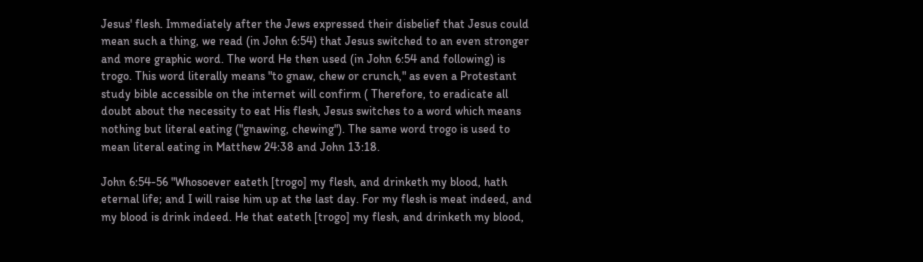Jesus' flesh. Immediately after the Jews expressed their disbelief that Jesus could mean such a thing, we read (in John 6:54) that Jesus switched to an even stronger and more graphic word. The word He then used (in John 6:54 and following) is trogo. This word literally means "to gnaw, chew or crunch," as even a Protestant study bible accessible on the internet will confirm ( Therefore, to eradicate all doubt about the necessity to eat His flesh, Jesus switches to a word which means nothing but literal eating ("gnawing, chewing"). The same word trogo is used to mean literal eating in Matthew 24:38 and John 13:18.

John 6:54-56 "Whosoever eateth [trogo] my flesh, and drinketh my blood, hath eternal life; and I will raise him up at the last day. For my flesh is meat indeed, and my blood is drink indeed. He that eateth [trogo] my flesh, and drinketh my blood,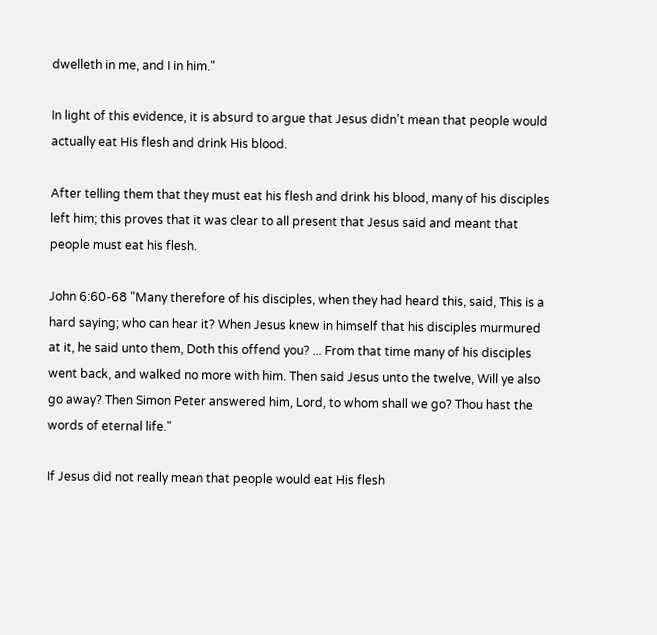dwelleth in me, and I in him."

In light of this evidence, it is absurd to argue that Jesus didn't mean that people would actually eat His flesh and drink His blood.

After telling them that they must eat his flesh and drink his blood, many of his disciples left him; this proves that it was clear to all present that Jesus said and meant that people must eat his flesh.

John 6:60-68 "Many therefore of his disciples, when they had heard this, said, This is a hard saying; who can hear it? When Jesus knew in himself that his disciples murmured at it, he said unto them, Doth this offend you? ... From that time many of his disciples went back, and walked no more with him. Then said Jesus unto the twelve, Will ye also go away? Then Simon Peter answered him, Lord, to whom shall we go? Thou hast the words of eternal life."

If Jesus did not really mean that people would eat His flesh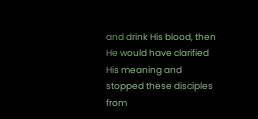and drink His blood, then He would have clarified His meaning and stopped these disciples from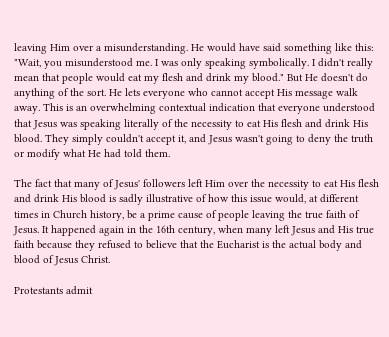leaving Him over a misunderstanding. He would have said something like this: "Wait, you misunderstood me. I was only speaking symbolically. I didn't really mean that people would eat my flesh and drink my blood." But He doesn't do anything of the sort. He lets everyone who cannot accept His message walk away. This is an overwhelming contextual indication that everyone understood that Jesus was speaking literally of the necessity to eat His flesh and drink His blood. They simply couldn't accept it, and Jesus wasn't going to deny the truth or modify what He had told them.

The fact that many of Jesus' followers left Him over the necessity to eat His flesh and drink His blood is sadly illustrative of how this issue would, at different times in Church history, be a prime cause of people leaving the true faith of Jesus. It happened again in the 16th century, when many left Jesus and His true faith because they refused to believe that the Eucharist is the actual body and blood of Jesus Christ.

Protestants admit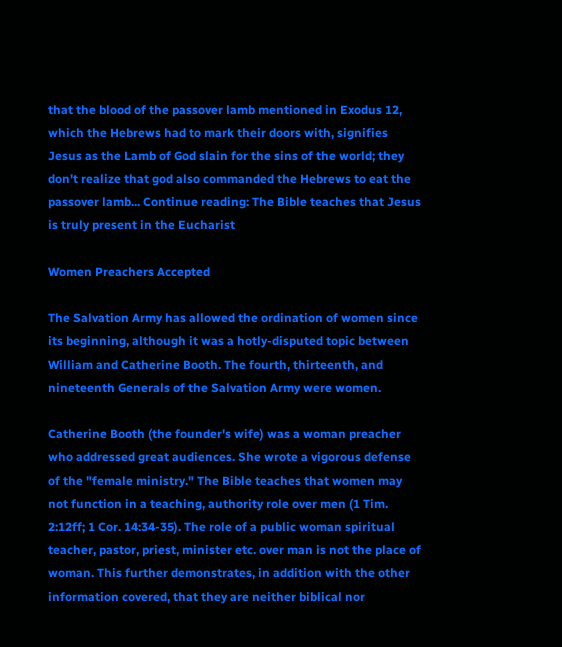that the blood of the passover lamb mentioned in Exodus 12, which the Hebrews had to mark their doors with, signifies Jesus as the Lamb of God slain for the sins of the world; they don't realize that god also commanded the Hebrews to eat the passover lamb... Continue reading: The Bible teaches that Jesus is truly present in the Eucharist

Women Preachers Accepted

The Salvation Army has allowed the ordination of women since its beginning, although it was a hotly-disputed topic between William and Catherine Booth. The fourth, thirteenth, and nineteenth Generals of the Salvation Army were women.

Catherine Booth (the founder's wife) was a woman preacher who addressed great audiences. She wrote a vigorous defense of the "female ministry." The Bible teaches that women may not function in a teaching, authority role over men (1 Tim. 2:12ff; 1 Cor. 14:34-35). The role of a public woman spiritual teacher, pastor, priest, minister etc. over man is not the place of woman. This further demonstrates, in addition with the other information covered, that they are neither biblical nor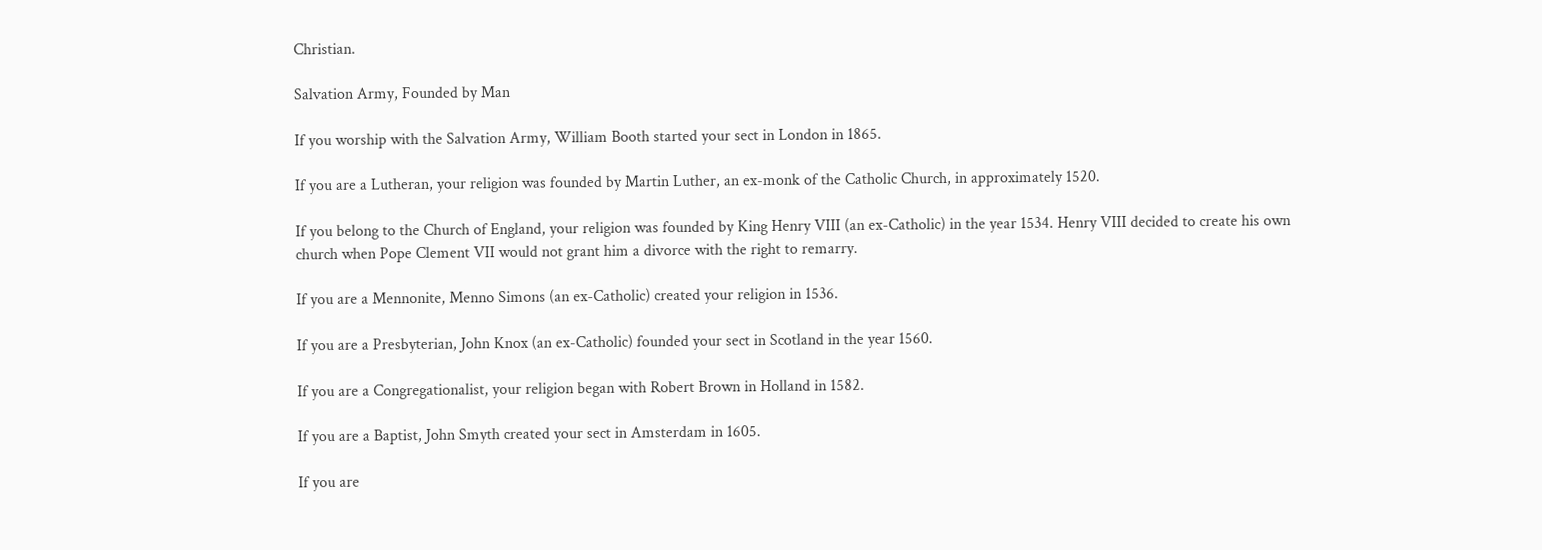Christian.

Salvation Army, Founded by Man

If you worship with the Salvation Army, William Booth started your sect in London in 1865.

If you are a Lutheran, your religion was founded by Martin Luther, an ex-monk of the Catholic Church, in approximately 1520.

If you belong to the Church of England, your religion was founded by King Henry VIII (an ex-Catholic) in the year 1534. Henry VIII decided to create his own church when Pope Clement VII would not grant him a divorce with the right to remarry.

If you are a Mennonite, Menno Simons (an ex-Catholic) created your religion in 1536.

If you are a Presbyterian, John Knox (an ex-Catholic) founded your sect in Scotland in the year 1560.

If you are a Congregationalist, your religion began with Robert Brown in Holland in 1582.

If you are a Baptist, John Smyth created your sect in Amsterdam in 1605.

If you are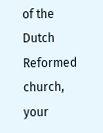of the Dutch Reformed church, your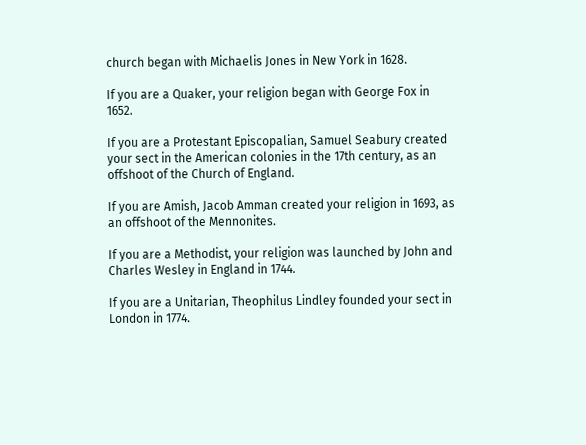church began with Michaelis Jones in New York in 1628.

If you are a Quaker, your religion began with George Fox in 1652.

If you are a Protestant Episcopalian, Samuel Seabury created your sect in the American colonies in the 17th century, as an offshoot of the Church of England.

If you are Amish, Jacob Amman created your religion in 1693, as an offshoot of the Mennonites.

If you are a Methodist, your religion was launched by John and Charles Wesley in England in 1744.

If you are a Unitarian, Theophilus Lindley founded your sect in London in 1774.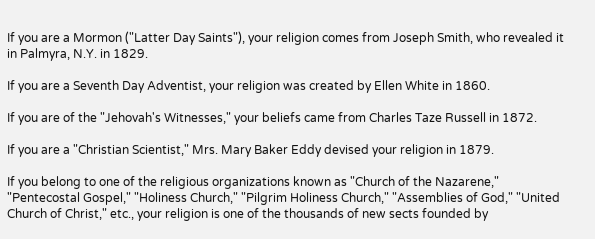If you are a Mormon ("Latter Day Saints"), your religion comes from Joseph Smith, who revealed it in Palmyra, N.Y. in 1829.

If you are a Seventh Day Adventist, your religion was created by Ellen White in 1860.

If you are of the "Jehovah's Witnesses," your beliefs came from Charles Taze Russell in 1872.

If you are a "Christian Scientist," Mrs. Mary Baker Eddy devised your religion in 1879.

If you belong to one of the religious organizations known as "Church of the Nazarene," "Pentecostal Gospel," "Holiness Church," "Pilgrim Holiness Church," "Assemblies of God," "United Church of Christ," etc., your religion is one of the thousands of new sects founded by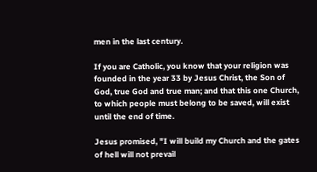men in the last century.

If you are Catholic, you know that your religion was founded in the year 33 by Jesus Christ, the Son of God, true God and true man; and that this one Church, to which people must belong to be saved, will exist until the end of time.

Jesus promised, "I will build my Church and the gates of hell will not prevail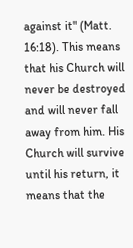against it" (Matt. 16:18). This means that his Church will never be destroyed and will never fall away from him. His Church will survive until his return, it means that the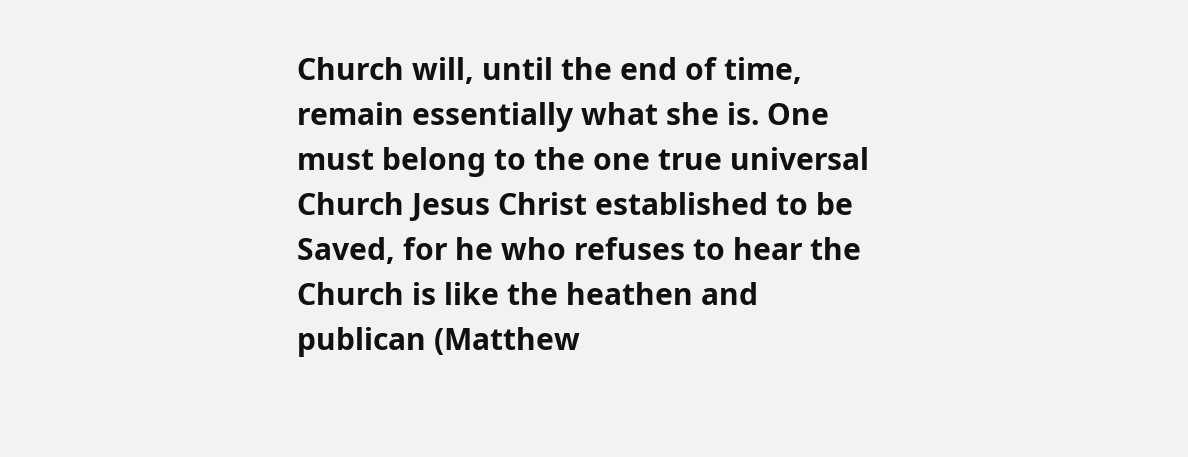Church will, until the end of time, remain essentially what she is. One must belong to the one true universal Church Jesus Christ established to be Saved, for he who refuses to hear the Church is like the heathen and publican (Matthew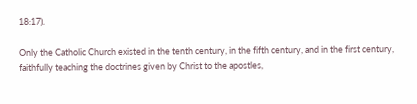18:17).

Only the Catholic Church existed in the tenth century, in the fifth century, and in the first century, faithfully teaching the doctrines given by Christ to the apostles,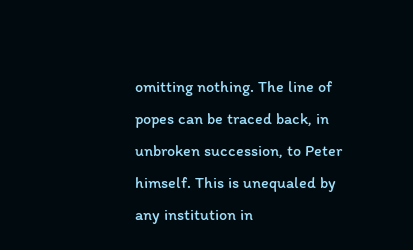omitting nothing. The line of popes can be traced back, in unbroken succession, to Peter himself. This is unequaled by any institution in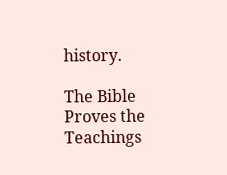history.

The Bible Proves the Teachings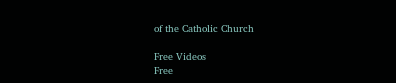of the Catholic Church

Free Videos
Free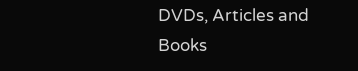DVDs, Articles and Books